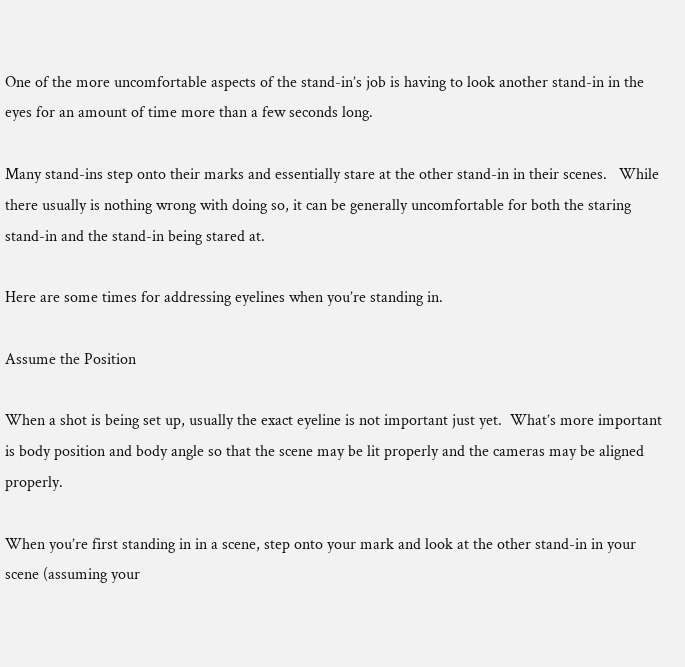One of the more uncomfortable aspects of the stand-in’s job is having to look another stand-in in the eyes for an amount of time more than a few seconds long.

Many stand-ins step onto their marks and essentially stare at the other stand-in in their scenes.   While there usually is nothing wrong with doing so, it can be generally uncomfortable for both the staring stand-in and the stand-in being stared at.

Here are some times for addressing eyelines when you’re standing in.

Assume the Position

When a shot is being set up, usually the exact eyeline is not important just yet.  What’s more important is body position and body angle so that the scene may be lit properly and the cameras may be aligned properly.

When you’re first standing in in a scene, step onto your mark and look at the other stand-in in your scene (assuming your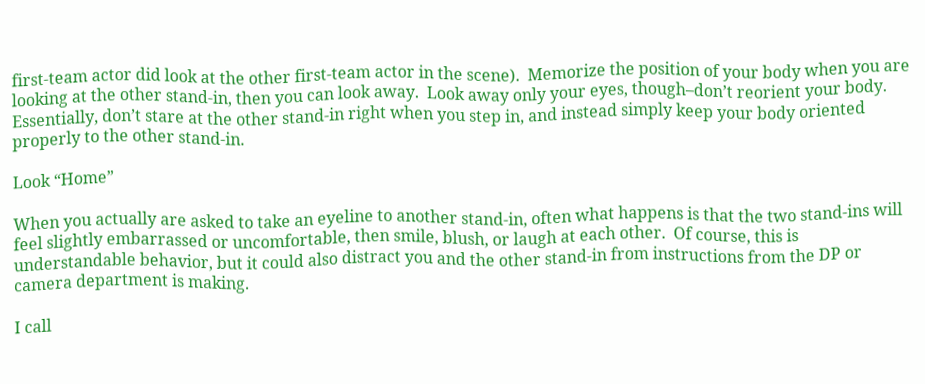first-team actor did look at the other first-team actor in the scene).  Memorize the position of your body when you are looking at the other stand-in, then you can look away.  Look away only your eyes, though–don’t reorient your body.  Essentially, don’t stare at the other stand-in right when you step in, and instead simply keep your body oriented properly to the other stand-in.

Look “Home”

When you actually are asked to take an eyeline to another stand-in, often what happens is that the two stand-ins will feel slightly embarrassed or uncomfortable, then smile, blush, or laugh at each other.  Of course, this is understandable behavior, but it could also distract you and the other stand-in from instructions from the DP or camera department is making.

I call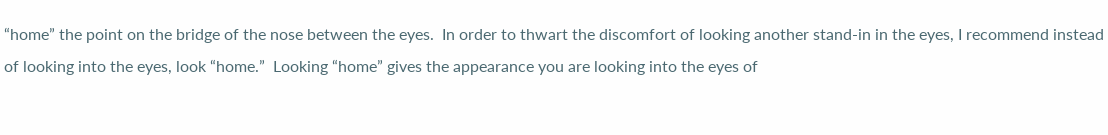“home” the point on the bridge of the nose between the eyes.  In order to thwart the discomfort of looking another stand-in in the eyes, I recommend instead of looking into the eyes, look “home.”  Looking “home” gives the appearance you are looking into the eyes of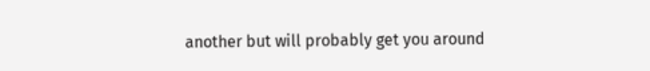another but will probably get you around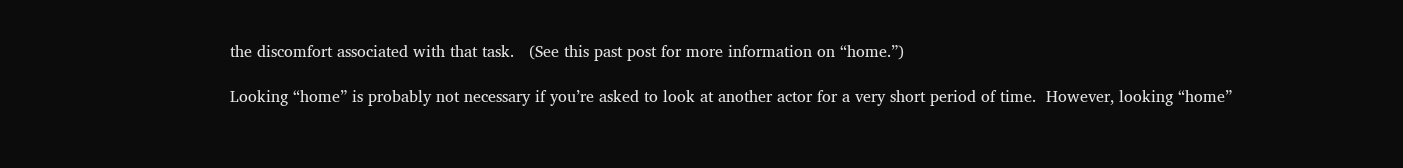the discomfort associated with that task.   (See this past post for more information on “home.”)

Looking “home” is probably not necessary if you’re asked to look at another actor for a very short period of time.  However, looking “home”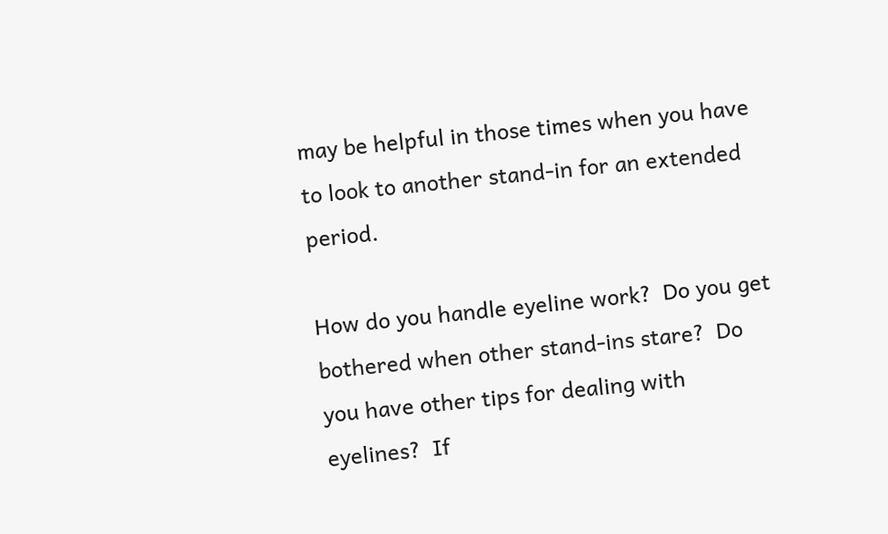may be helpful in those times when you have to look to another stand-in for an extended period.

How do you handle eyeline work?  Do you get bothered when other stand-ins stare?  Do you have other tips for dealing with eyelines?  If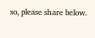so, please share below.